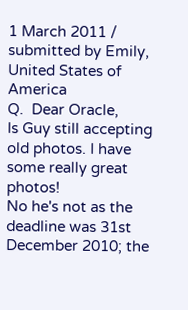1 March 2011 / submitted by Emily, United States of America
Q.  Dear Oracle,
Is Guy still accepting old photos. I have some really great photos!
No he's not as the deadline was 31st December 2010; the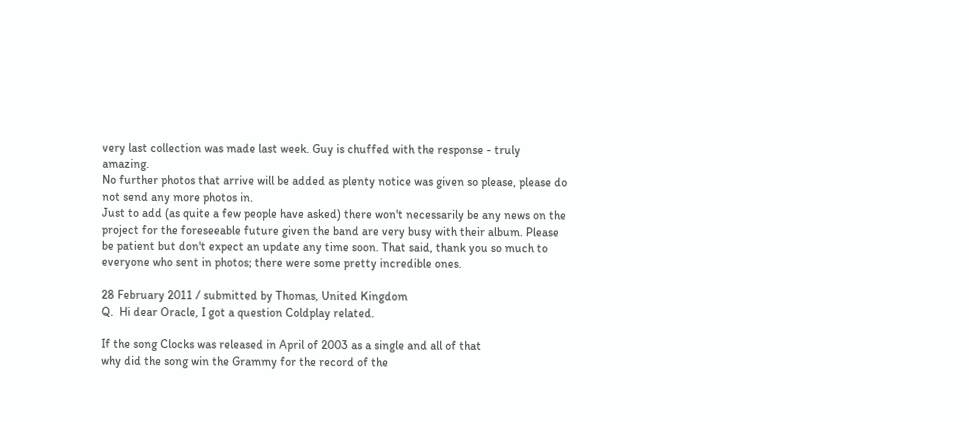very last collection was made last week. Guy is chuffed with the response - truly amazing.
No further photos that arrive will be added as plenty notice was given so please, please do not send any more photos in.
Just to add (as quite a few people have asked) there won't necessarily be any news on the project for the foreseeable future given the band are very busy with their album. Please be patient but don't expect an update any time soon. That said, thank you so much to everyone who sent in photos; there were some pretty incredible ones.

28 February 2011 / submitted by Thomas, United Kingdom
Q.  Hi dear Oracle, I got a question Coldplay related.

If the song Clocks was released in April of 2003 as a single and all of that
why did the song win the Grammy for the record of the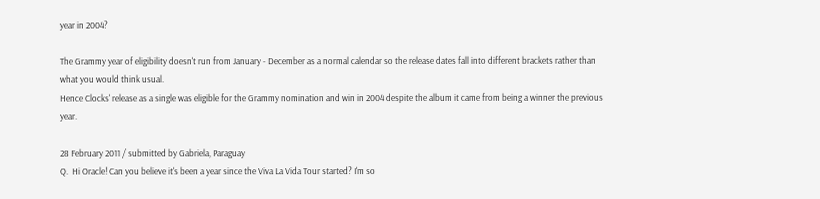year in 2004?

The Grammy year of eligibility doesn't run from January - December as a normal calendar so the release dates fall into different brackets rather than what you would think usual.
Hence Clocks' release as a single was eligible for the Grammy nomination and win in 2004 despite the album it came from being a winner the previous year.

28 February 2011 / submitted by Gabriela, Paraguay
Q.  Hi Oracle! Can you believe it's been a year since the Viva La Vida Tour started? I'm so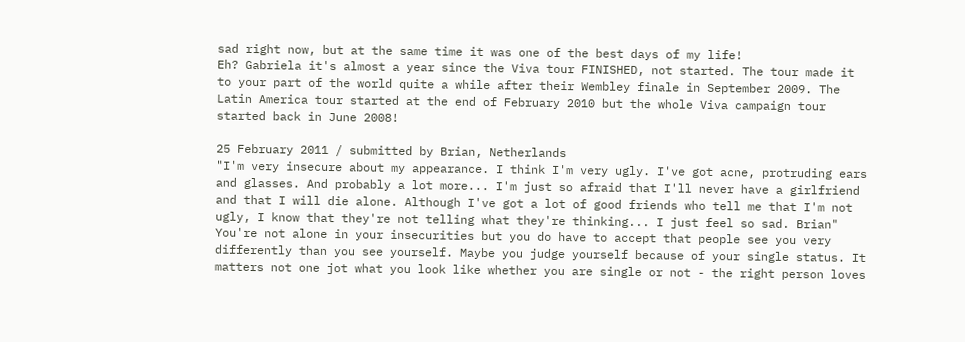sad right now, but at the same time it was one of the best days of my life!
Eh? Gabriela it's almost a year since the Viva tour FINISHED, not started. The tour made it to your part of the world quite a while after their Wembley finale in September 2009. The Latin America tour started at the end of February 2010 but the whole Viva campaign tour started back in June 2008!

25 February 2011 / submitted by Brian, Netherlands
"I'm very insecure about my appearance. I think I'm very ugly. I've got acne, protruding ears and glasses. And probably a lot more... I'm just so afraid that I'll never have a girlfriend and that I will die alone. Although I've got a lot of good friends who tell me that I'm not ugly, I know that they're not telling what they're thinking... I just feel so sad. Brian"
You're not alone in your insecurities but you do have to accept that people see you very differently than you see yourself. Maybe you judge yourself because of your single status. It matters not one jot what you look like whether you are single or not - the right person loves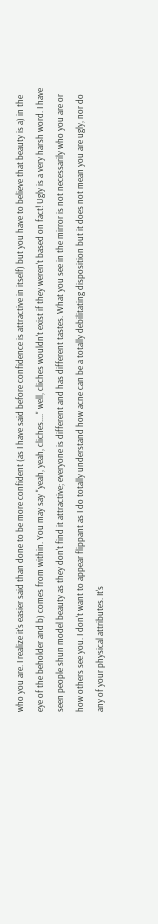who you are. I realize it's easier said than done to be more confident (as I have said before confidence is attractive in itself) but you have to believe that beauty is a) in the eye of the beholder and b) comes from within. You may say "yeah, yeah, cliches...." well, cliches wouldn't exist if they weren't based on fact! Ugly is a very harsh word. I have seen people shun model beauty as they don't find it attractive; everyone is different and has different tastes. What you see in the mirror is not necessarily who you are or how others see you. I don't want to appear flippant as I do totally understand how acne can be a totally debilitating disposition but it does not mean you are ugly, nor do any of your physical attributes. It's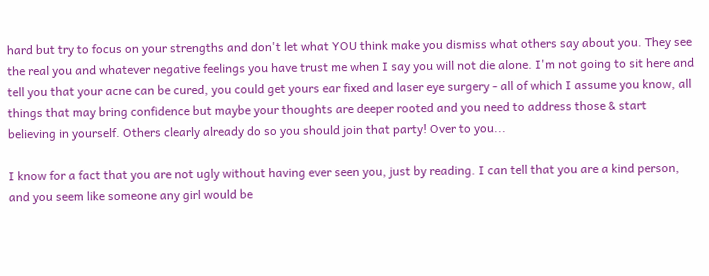hard but try to focus on your strengths and don't let what YOU think make you dismiss what others say about you. They see the real you and whatever negative feelings you have trust me when I say you will not die alone. I'm not going to sit here and tell you that your acne can be cured, you could get yours ear fixed and laser eye surgery - all of which I assume you know, all things that may bring confidence but maybe your thoughts are deeper rooted and you need to address those & start believing in yourself. Others clearly already do so you should join that party! Over to you...

I know for a fact that you are not ugly without having ever seen you, just by reading. I can tell that you are a kind person, and you seem like someone any girl would be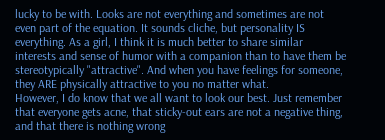lucky to be with. Looks are not everything and sometimes are not even part of the equation. It sounds cliche, but personality IS everything. As a girl, I think it is much better to share similar interests and sense of humor with a companion than to have them be stereotypically "attractive". And when you have feelings for someone, they ARE physically attractive to you no matter what.
However, I do know that we all want to look our best. Just remember that everyone gets acne, that sticky-out ears are not a negative thing, and that there is nothing wrong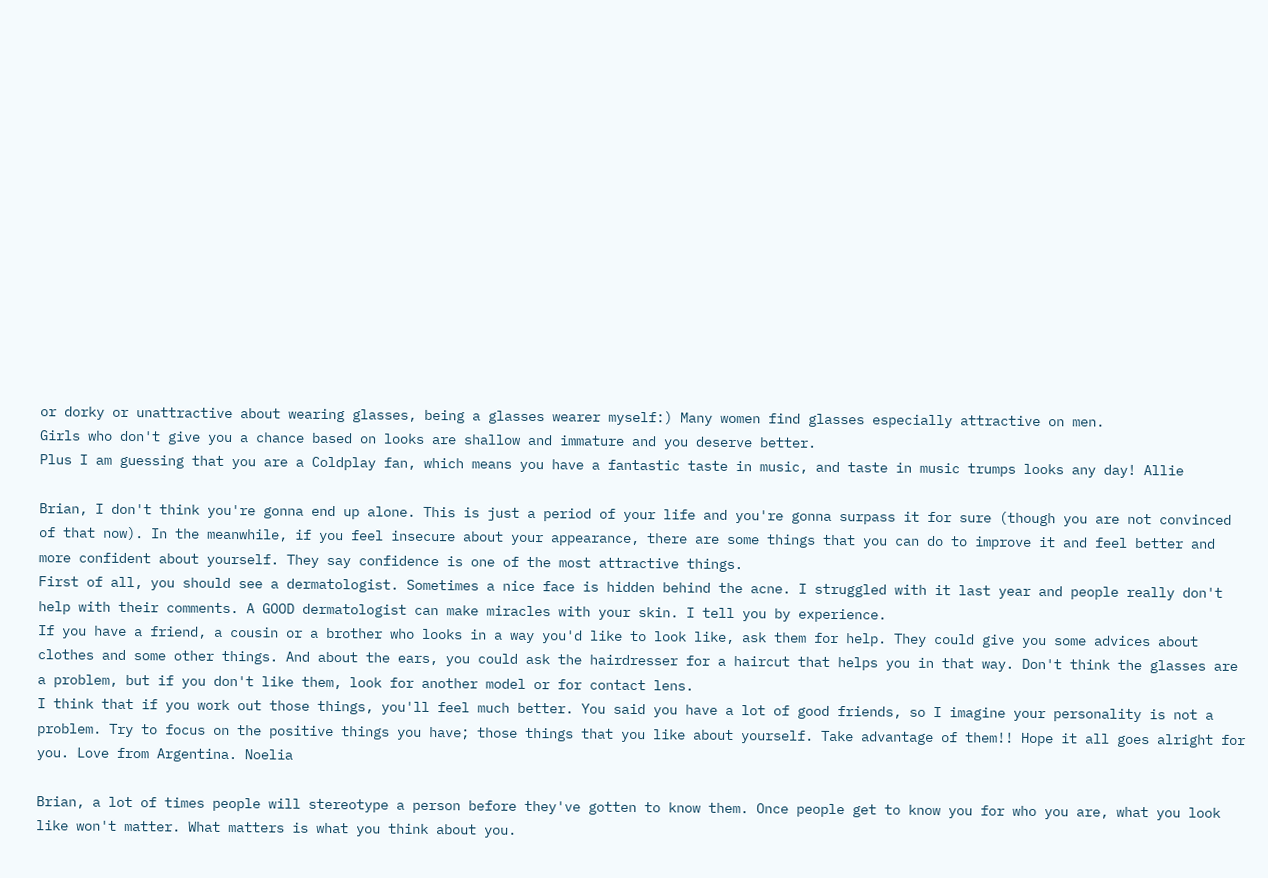or dorky or unattractive about wearing glasses, being a glasses wearer myself:) Many women find glasses especially attractive on men.
Girls who don't give you a chance based on looks are shallow and immature and you deserve better.
Plus I am guessing that you are a Coldplay fan, which means you have a fantastic taste in music, and taste in music trumps looks any day! Allie

Brian, I don't think you're gonna end up alone. This is just a period of your life and you're gonna surpass it for sure (though you are not convinced of that now). In the meanwhile, if you feel insecure about your appearance, there are some things that you can do to improve it and feel better and more confident about yourself. They say confidence is one of the most attractive things.
First of all, you should see a dermatologist. Sometimes a nice face is hidden behind the acne. I struggled with it last year and people really don't help with their comments. A GOOD dermatologist can make miracles with your skin. I tell you by experience.
If you have a friend, a cousin or a brother who looks in a way you'd like to look like, ask them for help. They could give you some advices about clothes and some other things. And about the ears, you could ask the hairdresser for a haircut that helps you in that way. Don't think the glasses are a problem, but if you don't like them, look for another model or for contact lens.
I think that if you work out those things, you'll feel much better. You said you have a lot of good friends, so I imagine your personality is not a problem. Try to focus on the positive things you have; those things that you like about yourself. Take advantage of them!! Hope it all goes alright for you. Love from Argentina. Noelia

Brian, a lot of times people will stereotype a person before they've gotten to know them. Once people get to know you for who you are, what you look like won't matter. What matters is what you think about you.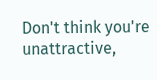Don't think you're unattractive,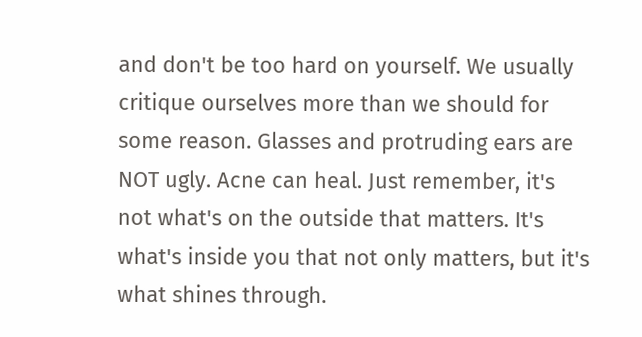and don't be too hard on yourself. We usually critique ourselves more than we should for some reason. Glasses and protruding ears are NOT ugly. Acne can heal. Just remember, it's not what's on the outside that matters. It's what's inside you that not only matters, but it's what shines through.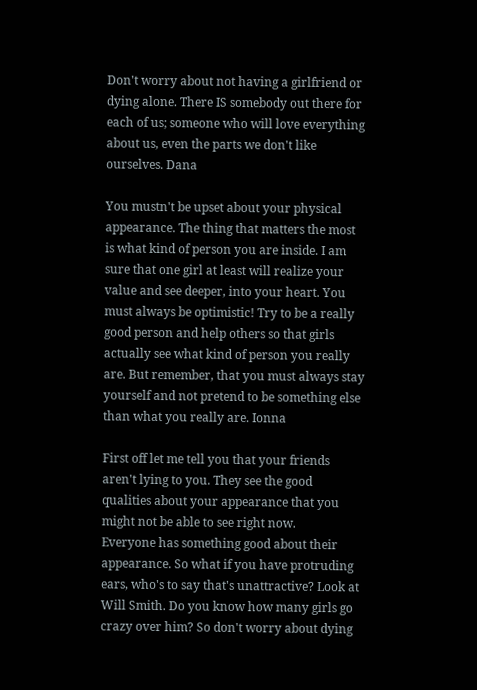Don't worry about not having a girlfriend or dying alone. There IS somebody out there for each of us; someone who will love everything about us, even the parts we don't like ourselves. Dana

You mustn't be upset about your physical appearance. The thing that matters the most is what kind of person you are inside. I am sure that one girl at least will realize your value and see deeper, into your heart. You must always be optimistic! Try to be a really good person and help others so that girls actually see what kind of person you really are. But remember, that you must always stay yourself and not pretend to be something else than what you really are. Ionna

First off let me tell you that your friends aren't lying to you. They see the good qualities about your appearance that you might not be able to see right now.
Everyone has something good about their appearance. So what if you have protruding ears, who's to say that's unattractive? Look at Will Smith. Do you know how many girls go crazy over him? So don't worry about dying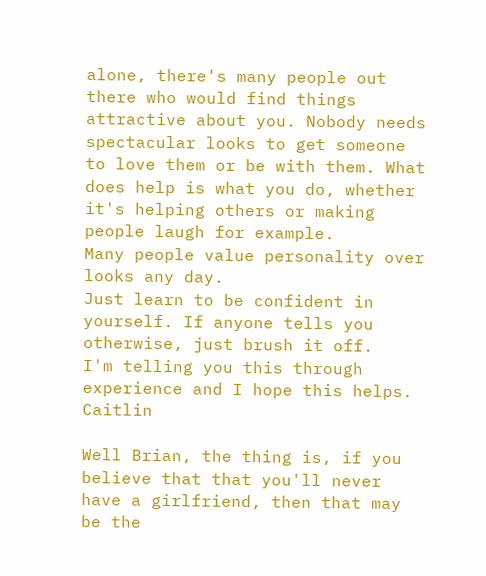alone, there's many people out there who would find things attractive about you. Nobody needs spectacular looks to get someone to love them or be with them. What does help is what you do, whether it's helping others or making people laugh for example.
Many people value personality over looks any day.
Just learn to be confident in yourself. If anyone tells you otherwise, just brush it off.
I'm telling you this through experience and I hope this helps. Caitlin

Well Brian, the thing is, if you believe that that you'll never have a girlfriend, then that may be the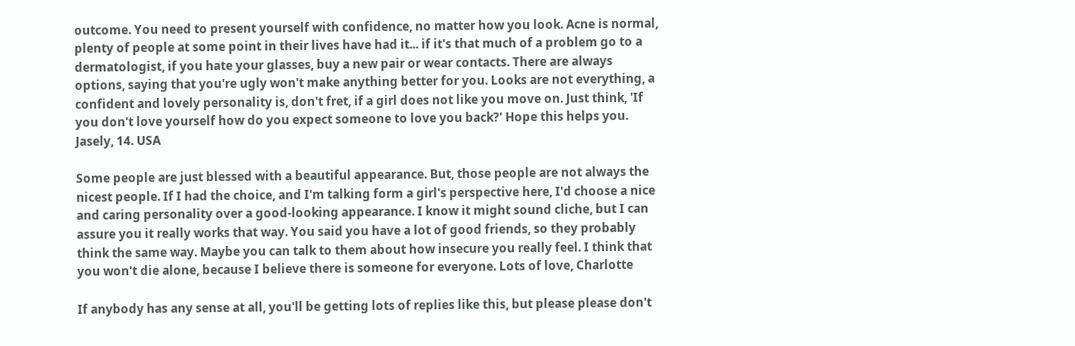outcome. You need to present yourself with confidence, no matter how you look. Acne is normal, plenty of people at some point in their lives have had it... if it's that much of a problem go to a dermatologist, if you hate your glasses, buy a new pair or wear contacts. There are always options, saying that you're ugly won't make anything better for you. Looks are not everything, a confident and lovely personality is, don't fret, if a girl does not like you move on. Just think, 'If you don't love yourself how do you expect someone to love you back?' Hope this helps you. Jasely, 14. USA

Some people are just blessed with a beautiful appearance. But, those people are not always the nicest people. If I had the choice, and I'm talking form a girl's perspective here, I'd choose a nice and caring personality over a good-looking appearance. I know it might sound cliche, but I can assure you it really works that way. You said you have a lot of good friends, so they probably think the same way. Maybe you can talk to them about how insecure you really feel. I think that you won't die alone, because I believe there is someone for everyone. Lots of love, Charlotte

If anybody has any sense at all, you'll be getting lots of replies like this, but please please don't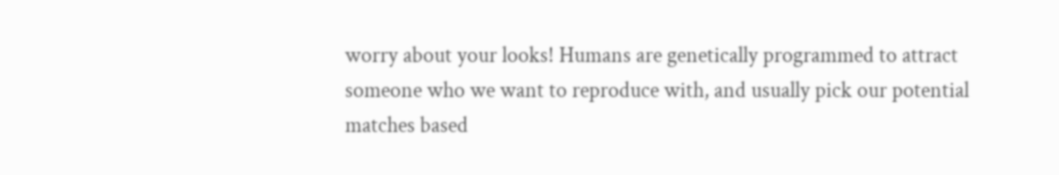worry about your looks! Humans are genetically programmed to attract someone who we want to reproduce with, and usually pick our potential matches based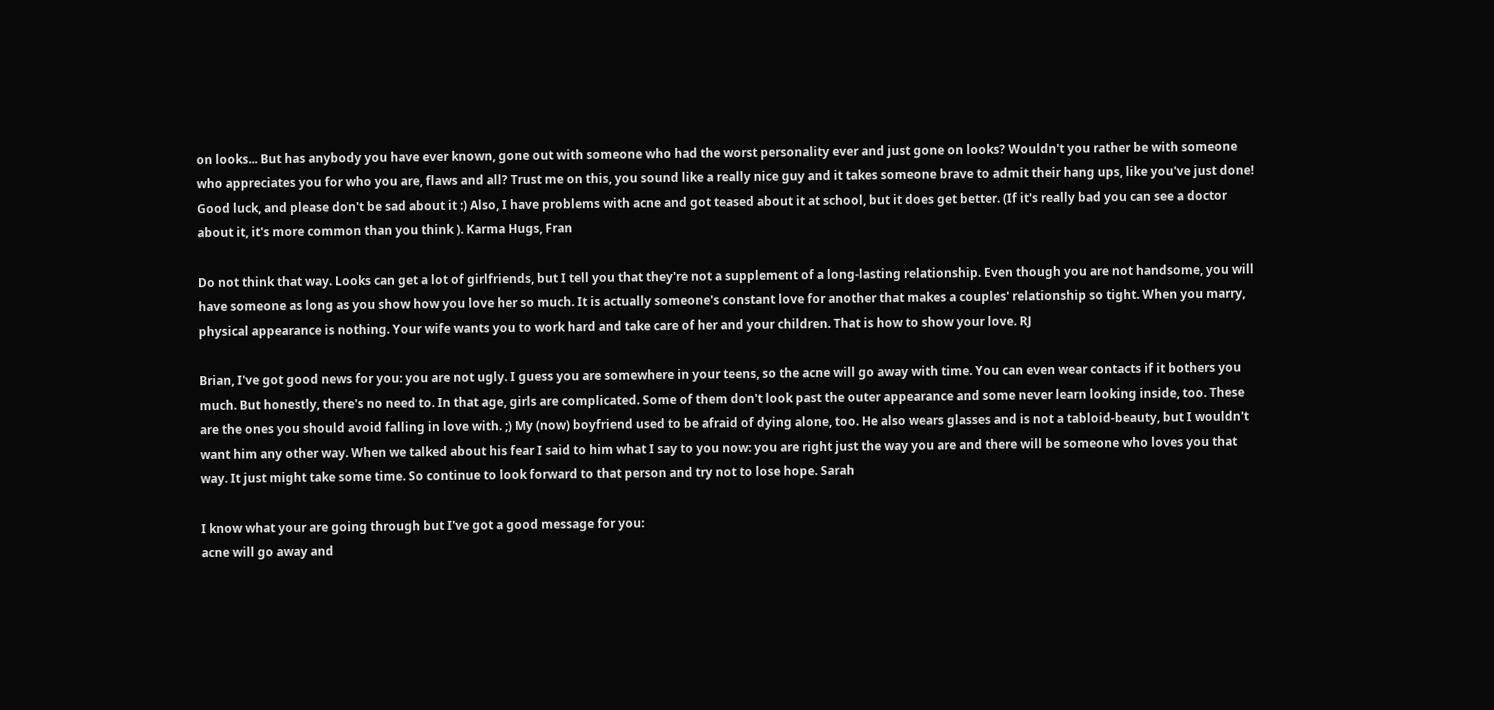on looks... But has anybody you have ever known, gone out with someone who had the worst personality ever and just gone on looks? Wouldn't you rather be with someone who appreciates you for who you are, flaws and all? Trust me on this, you sound like a really nice guy and it takes someone brave to admit their hang ups, like you've just done! Good luck, and please don't be sad about it :) Also, I have problems with acne and got teased about it at school, but it does get better. (If it's really bad you can see a doctor about it, it's more common than you think ). Karma Hugs, Fran

Do not think that way. Looks can get a lot of girlfriends, but I tell you that they're not a supplement of a long-lasting relationship. Even though you are not handsome, you will have someone as long as you show how you love her so much. It is actually someone's constant love for another that makes a couples' relationship so tight. When you marry, physical appearance is nothing. Your wife wants you to work hard and take care of her and your children. That is how to show your love. RJ

Brian, I've got good news for you: you are not ugly. I guess you are somewhere in your teens, so the acne will go away with time. You can even wear contacts if it bothers you much. But honestly, there's no need to. In that age, girls are complicated. Some of them don't look past the outer appearance and some never learn looking inside, too. These are the ones you should avoid falling in love with. ;) My (now) boyfriend used to be afraid of dying alone, too. He also wears glasses and is not a tabloid-beauty, but I wouldn't want him any other way. When we talked about his fear I said to him what I say to you now: you are right just the way you are and there will be someone who loves you that way. It just might take some time. So continue to look forward to that person and try not to lose hope. Sarah

I know what your are going through but I've got a good message for you:
acne will go away and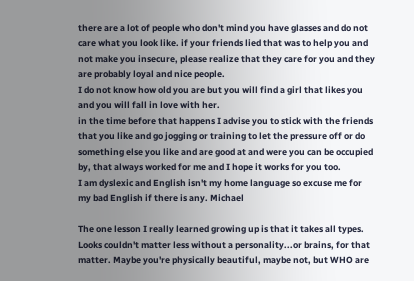there are a lot of people who don't mind you have glasses and do not care what you look like. if your friends lied that was to help you and not make you insecure, please realize that they care for you and they are probably loyal and nice people.
I do not know how old you are but you will find a girl that likes you and you will fall in love with her.
in the time before that happens I advise you to stick with the friends that you like and go jogging or training to let the pressure off or do something else you like and are good at and were you can be occupied by, that always worked for me and I hope it works for you too.
I am dyslexic and English isn't my home language so excuse me for my bad English if there is any. Michael

The one lesson I really learned growing up is that it takes all types. Looks couldn't matter less without a personality...or brains, for that matter. Maybe you're physically beautiful, maybe not, but WHO are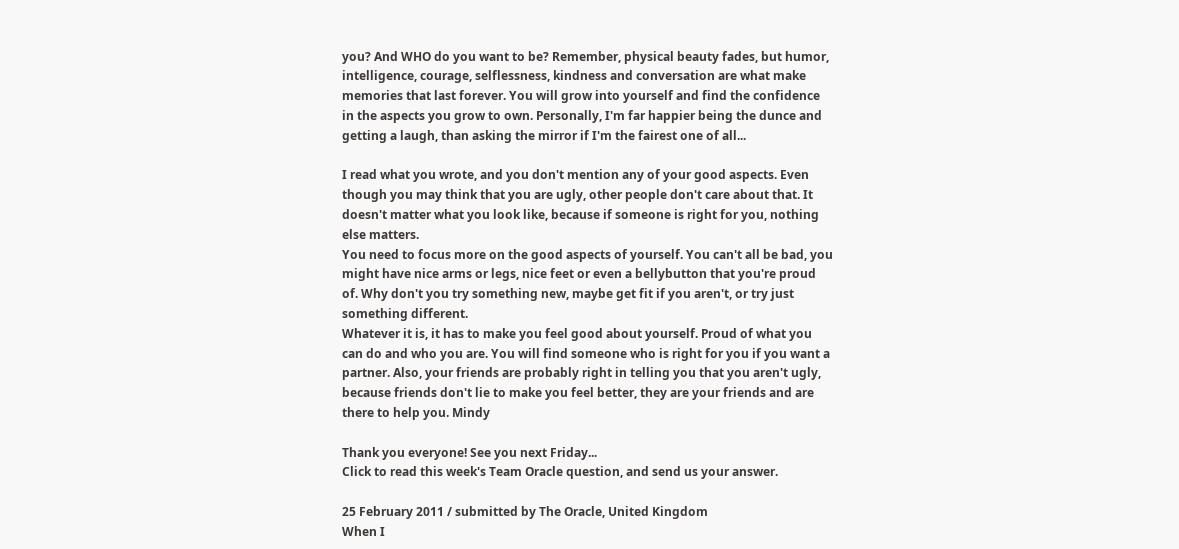you? And WHO do you want to be? Remember, physical beauty fades, but humor, intelligence, courage, selflessness, kindness and conversation are what make memories that last forever. You will grow into yourself and find the confidence in the aspects you grow to own. Personally, I'm far happier being the dunce and getting a laugh, than asking the mirror if I'm the fairest one of all...

I read what you wrote, and you don't mention any of your good aspects. Even though you may think that you are ugly, other people don't care about that. It doesn't matter what you look like, because if someone is right for you, nothing else matters.
You need to focus more on the good aspects of yourself. You can't all be bad, you might have nice arms or legs, nice feet or even a bellybutton that you're proud of. Why don't you try something new, maybe get fit if you aren't, or try just something different.
Whatever it is, it has to make you feel good about yourself. Proud of what you can do and who you are. You will find someone who is right for you if you want a partner. Also, your friends are probably right in telling you that you aren't ugly, because friends don't lie to make you feel better, they are your friends and are there to help you. Mindy

Thank you everyone! See you next Friday...
Click to read this week's Team Oracle question, and send us your answer.

25 February 2011 / submitted by The Oracle, United Kingdom
When I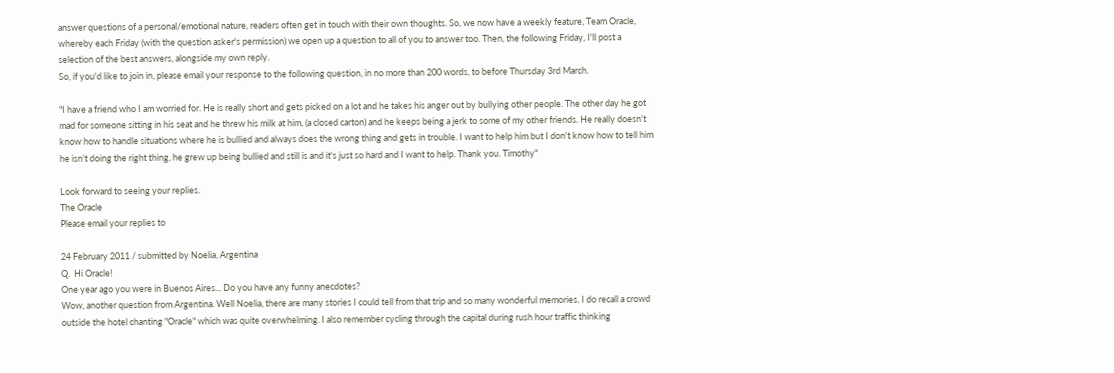answer questions of a personal/emotional nature, readers often get in touch with their own thoughts. So, we now have a weekly feature, Team Oracle, whereby each Friday (with the question asker's permission) we open up a question to all of you to answer too. Then, the following Friday, I'll post a selection of the best answers, alongside my own reply.
So, if you'd like to join in, please email your response to the following question, in no more than 200 words, to before Thursday 3rd March.

"I have a friend who I am worried for. He is really short and gets picked on a lot and he takes his anger out by bullying other people. The other day he got mad for someone sitting in his seat and he threw his milk at him, (a closed carton) and he keeps being a jerk to some of my other friends. He really doesn't know how to handle situations where he is bullied and always does the wrong thing and gets in trouble. I want to help him but I don't know how to tell him he isn't doing the right thing, he grew up being bullied and still is and it's just so hard and I want to help. Thank you. Timothy"

Look forward to seeing your replies.
The Oracle
Please email your replies to

24 February 2011 / submitted by Noelia, Argentina
Q.  Hi Oracle!
One year ago you were in Buenos Aires... Do you have any funny anecdotes?
Wow, another question from Argentina. Well Noelia, there are many stories I could tell from that trip and so many wonderful memories. I do recall a crowd outside the hotel chanting "Oracle" which was quite overwhelming. I also remember cycling through the capital during rush hour traffic thinking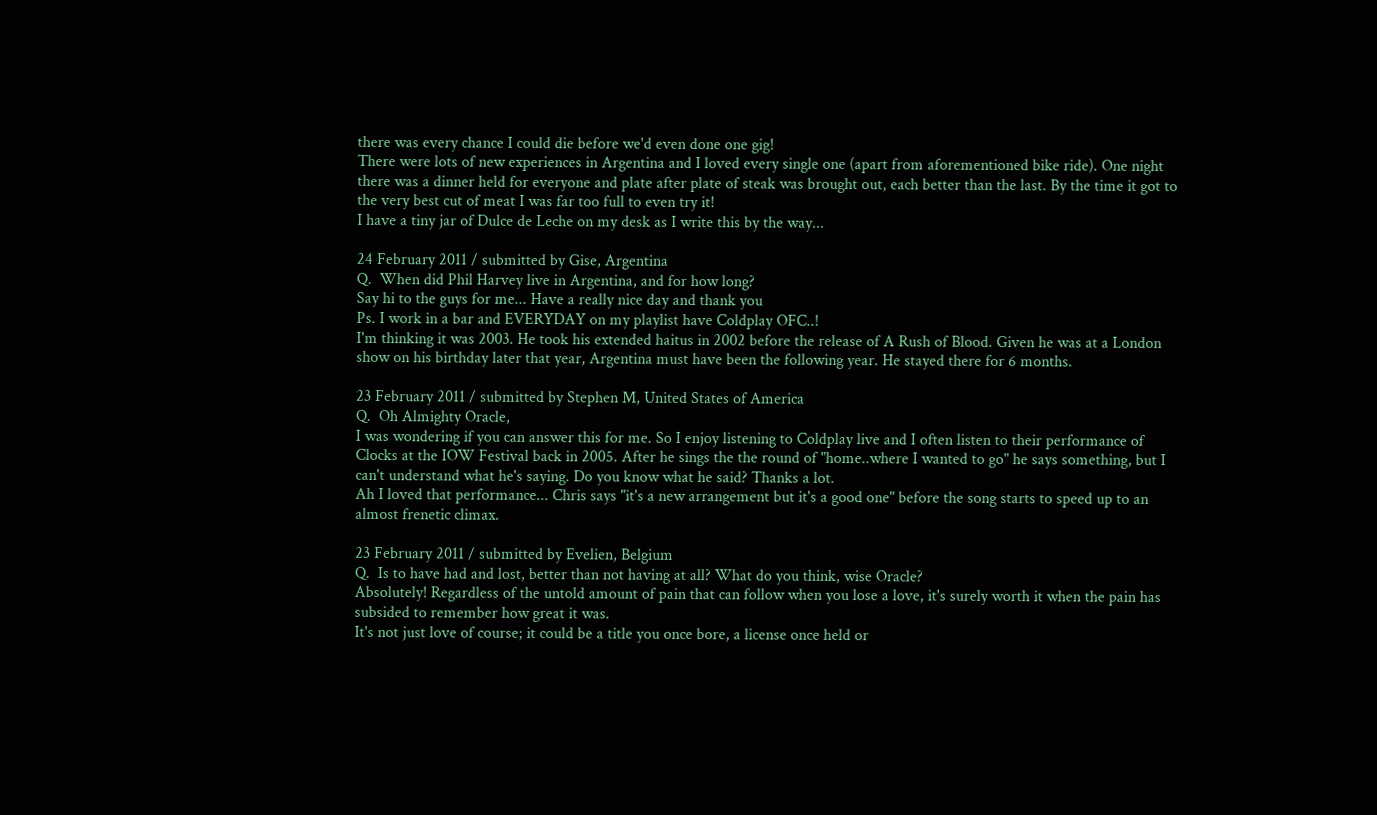there was every chance I could die before we'd even done one gig!
There were lots of new experiences in Argentina and I loved every single one (apart from aforementioned bike ride). One night there was a dinner held for everyone and plate after plate of steak was brought out, each better than the last. By the time it got to the very best cut of meat I was far too full to even try it!
I have a tiny jar of Dulce de Leche on my desk as I write this by the way...

24 February 2011 / submitted by Gise, Argentina
Q.  When did Phil Harvey live in Argentina, and for how long?
Say hi to the guys for me... Have a really nice day and thank you
Ps. I work in a bar and EVERYDAY on my playlist have Coldplay OFC..!
I'm thinking it was 2003. He took his extended haitus in 2002 before the release of A Rush of Blood. Given he was at a London show on his birthday later that year, Argentina must have been the following year. He stayed there for 6 months.

23 February 2011 / submitted by Stephen M, United States of America
Q.  Oh Almighty Oracle,
I was wondering if you can answer this for me. So I enjoy listening to Coldplay live and I often listen to their performance of Clocks at the IOW Festival back in 2005. After he sings the the round of "home..where I wanted to go" he says something, but I can't understand what he's saying. Do you know what he said? Thanks a lot.
Ah I loved that performance... Chris says "it's a new arrangement but it's a good one" before the song starts to speed up to an almost frenetic climax.

23 February 2011 / submitted by Evelien, Belgium
Q.  Is to have had and lost, better than not having at all? What do you think, wise Oracle?
Absolutely! Regardless of the untold amount of pain that can follow when you lose a love, it's surely worth it when the pain has subsided to remember how great it was.
It's not just love of course; it could be a title you once bore, a license once held or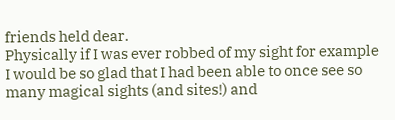friends held dear.
Physically if I was ever robbed of my sight for example I would be so glad that I had been able to once see so many magical sights (and sites!) and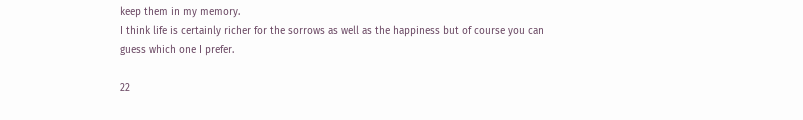keep them in my memory.
I think life is certainly richer for the sorrows as well as the happiness but of course you can guess which one I prefer.

22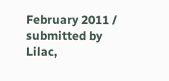February 2011 / submitted by Lilac,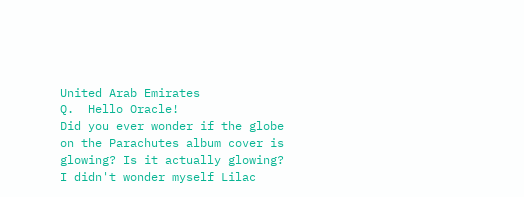United Arab Emirates
Q.  Hello Oracle!
Did you ever wonder if the globe on the Parachutes album cover is glowing? Is it actually glowing?
I didn't wonder myself Lilac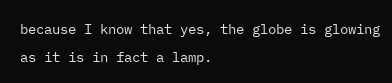because I know that yes, the globe is glowing as it is in fact a lamp.